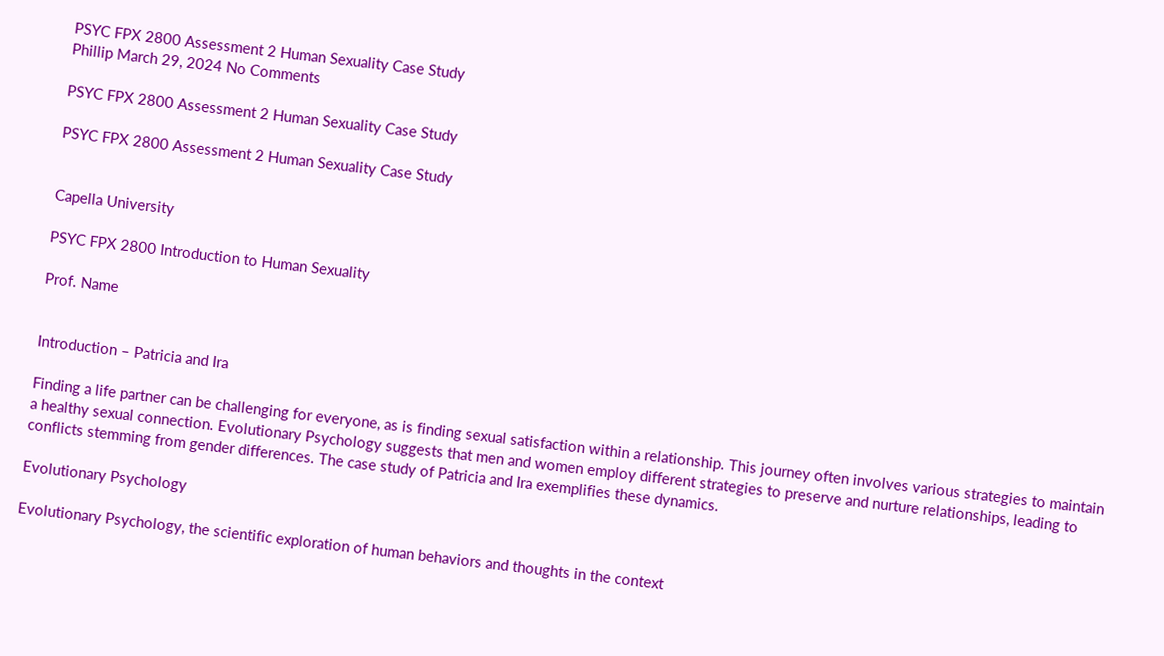PSYC FPX 2800 Assessment 2 Human Sexuality Case Study
Phillip March 29, 2024 No Comments

PSYC FPX 2800 Assessment 2 Human Sexuality Case Study

PSYC FPX 2800 Assessment 2 Human Sexuality Case Study


Capella University

PSYC FPX 2800 Introduction to Human Sexuality

Prof. Name


Introduction – Patricia and Ira

Finding a life partner can be challenging for everyone, as is finding sexual satisfaction within a relationship. This journey often involves various strategies to maintain a healthy sexual connection. Evolutionary Psychology suggests that men and women employ different strategies to preserve and nurture relationships, leading to conflicts stemming from gender differences. The case study of Patricia and Ira exemplifies these dynamics.

Evolutionary Psychology

Evolutionary Psychology, the scientific exploration of human behaviors and thoughts in the context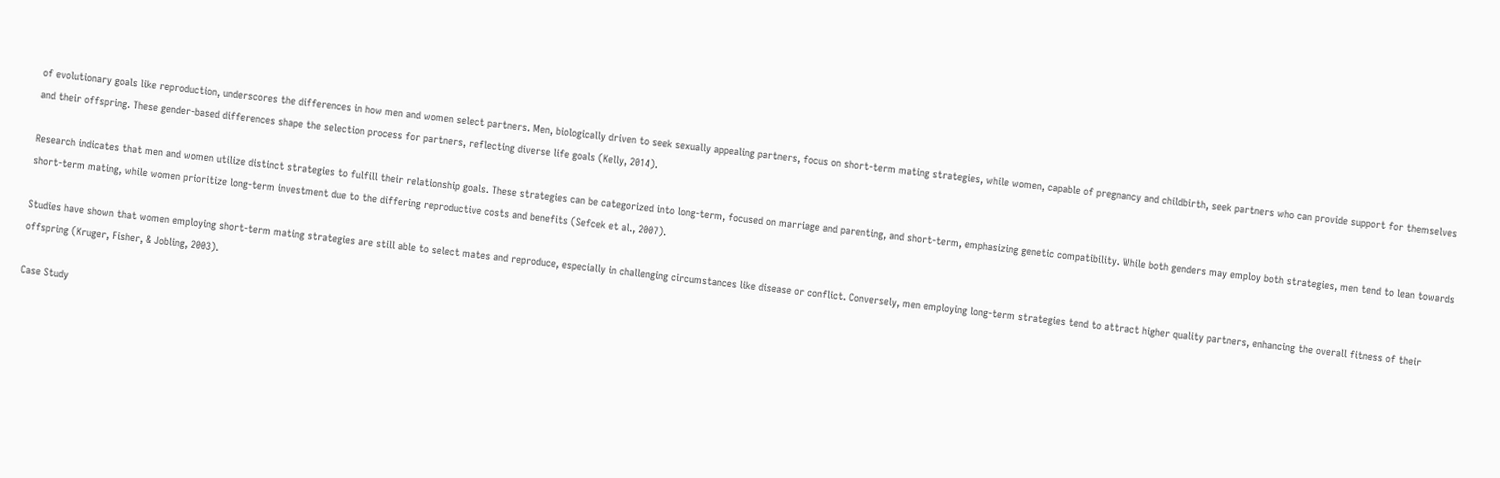of evolutionary goals like reproduction, underscores the differences in how men and women select partners. Men, biologically driven to seek sexually appealing partners, focus on short-term mating strategies, while women, capable of pregnancy and childbirth, seek partners who can provide support for themselves and their offspring. These gender-based differences shape the selection process for partners, reflecting diverse life goals (Kelly, 2014).

Research indicates that men and women utilize distinct strategies to fulfill their relationship goals. These strategies can be categorized into long-term, focused on marriage and parenting, and short-term, emphasizing genetic compatibility. While both genders may employ both strategies, men tend to lean towards short-term mating, while women prioritize long-term investment due to the differing reproductive costs and benefits (Sefcek et al., 2007).

Studies have shown that women employing short-term mating strategies are still able to select mates and reproduce, especially in challenging circumstances like disease or conflict. Conversely, men employing long-term strategies tend to attract higher quality partners, enhancing the overall fitness of their offspring (Kruger, Fisher, & Jobling, 2003).

Case Study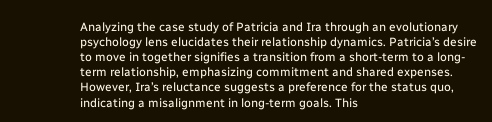Analyzing the case study of Patricia and Ira through an evolutionary psychology lens elucidates their relationship dynamics. Patricia’s desire to move in together signifies a transition from a short-term to a long-term relationship, emphasizing commitment and shared expenses. However, Ira’s reluctance suggests a preference for the status quo, indicating a misalignment in long-term goals. This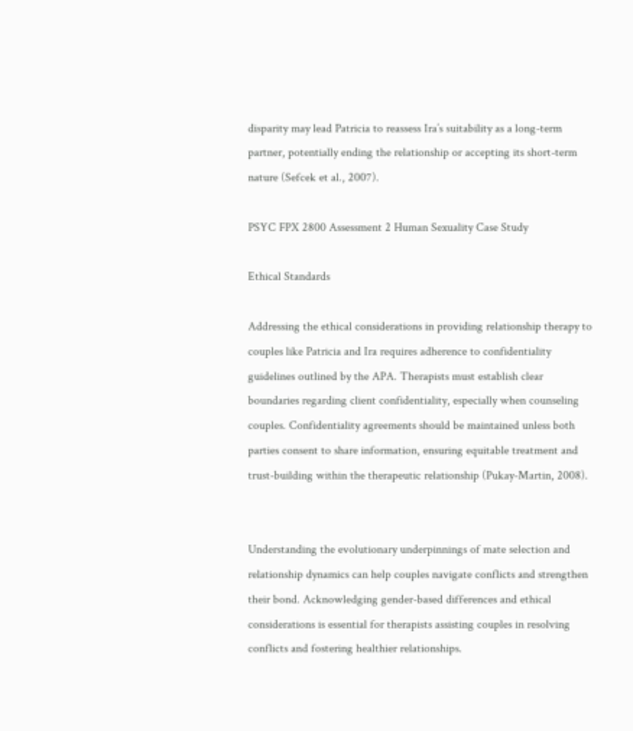disparity may lead Patricia to reassess Ira’s suitability as a long-term partner, potentially ending the relationship or accepting its short-term nature (Sefcek et al., 2007).

PSYC FPX 2800 Assessment 2 Human Sexuality Case Study

Ethical Standards

Addressing the ethical considerations in providing relationship therapy to couples like Patricia and Ira requires adherence to confidentiality guidelines outlined by the APA. Therapists must establish clear boundaries regarding client confidentiality, especially when counseling couples. Confidentiality agreements should be maintained unless both parties consent to share information, ensuring equitable treatment and trust-building within the therapeutic relationship (Pukay-Martin, 2008).


Understanding the evolutionary underpinnings of mate selection and relationship dynamics can help couples navigate conflicts and strengthen their bond. Acknowledging gender-based differences and ethical considerations is essential for therapists assisting couples in resolving conflicts and fostering healthier relationships.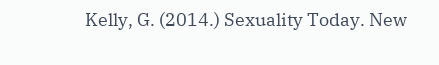Kelly, G. (2014.) Sexuality Today. New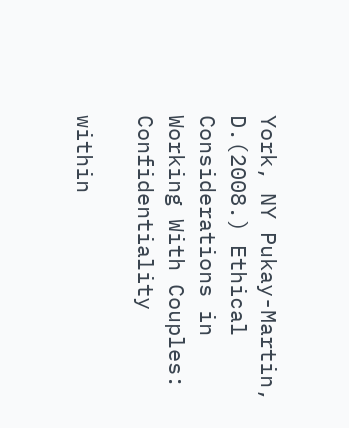York, NY Pukay-Martin, D.(2008.) Ethical Considerations in Working With Couples: Confidentiality

within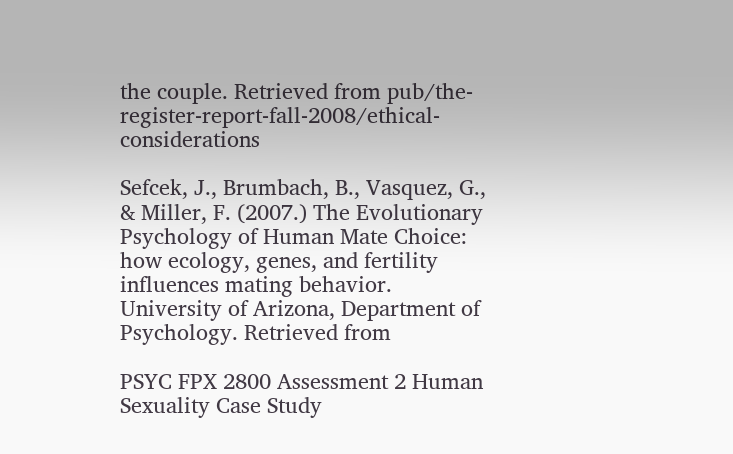the couple. Retrieved from pub/the-register-report-fall-2008/ethical-considerations

Sefcek, J., Brumbach, B., Vasquez, G., & Miller, F. (2007.) The Evolutionary Psychology of Human Mate Choice: how ecology, genes, and fertility influences mating behavior. University of Arizona, Department of Psychology. Retrieved from

PSYC FPX 2800 Assessment 2 Human Sexuality Case Study